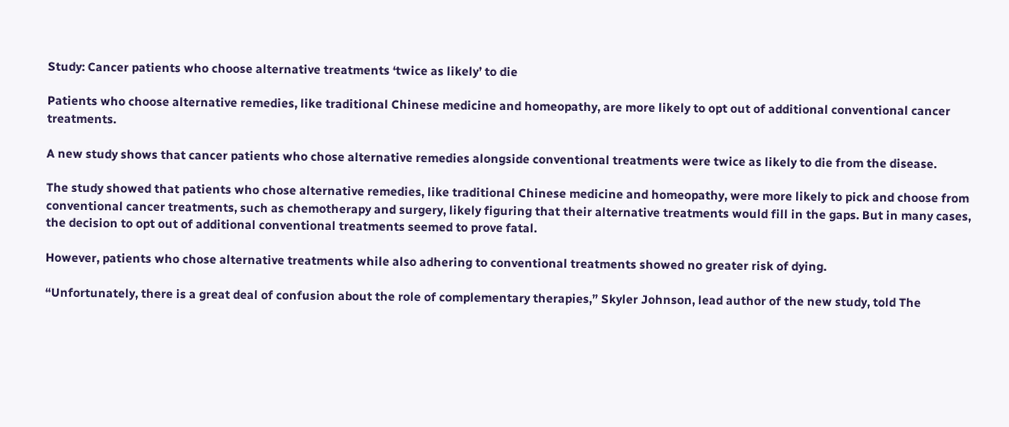Study: Cancer patients who choose alternative treatments ‘twice as likely’ to die

Patients who choose alternative remedies, like traditional Chinese medicine and homeopathy, are more likely to opt out of additional conventional cancer treatments.

A new study shows that cancer patients who chose alternative remedies alongside conventional treatments were twice as likely to die from the disease.

The study showed that patients who chose alternative remedies, like traditional Chinese medicine and homeopathy, were more likely to pick and choose from conventional cancer treatments, such as chemotherapy and surgery, likely figuring that their alternative treatments would fill in the gaps. But in many cases, the decision to opt out of additional conventional treatments seemed to prove fatal.

However, patients who chose alternative treatments while also adhering to conventional treatments showed no greater risk of dying.

“Unfortunately, there is a great deal of confusion about the role of complementary therapies,” Skyler Johnson, lead author of the new study, told The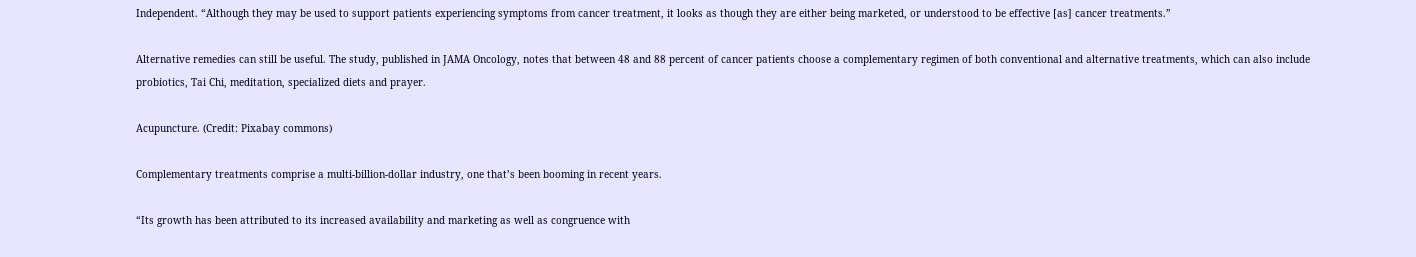Independent. “Although they may be used to support patients experiencing symptoms from cancer treatment, it looks as though they are either being marketed, or understood to be effective [as] cancer treatments.”

Alternative remedies can still be useful. The study, published in JAMA Oncology, notes that between 48 and 88 percent of cancer patients choose a complementary regimen of both conventional and alternative treatments, which can also include probiotics, Tai Chi, meditation, specialized diets and prayer.

Acupuncture. (Credit: Pixabay commons)

Complementary treatments comprise a multi-billion-dollar industry, one that’s been booming in recent years.

“Its growth has been attributed to its increased availability and marketing as well as congruence with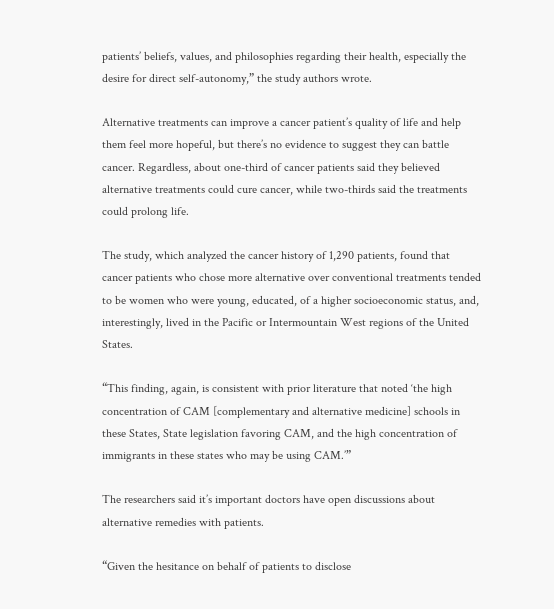patients’ beliefs, values, and philosophies regarding their health, especially the desire for direct self-autonomy,” the study authors wrote.

Alternative treatments can improve a cancer patient’s quality of life and help them feel more hopeful, but there’s no evidence to suggest they can battle cancer. Regardless, about one-third of cancer patients said they believed alternative treatments could cure cancer, while two-thirds said the treatments could prolong life.

The study, which analyzed the cancer history of 1,290 patients, found that cancer patients who chose more alternative over conventional treatments tended to be women who were young, educated, of a higher socioeconomic status, and, interestingly, lived in the Pacific or Intermountain West regions of the United States.

“This finding, again, is consistent with prior literature that noted ‘the high concentration of CAM [complementary and alternative medicine] schools in these States, State legislation favoring CAM, and the high concentration of immigrants in these states who may be using CAM.’”

The researchers said it’s important doctors have open discussions about alternative remedies with patients.

“Given the hesitance on behalf of patients to disclose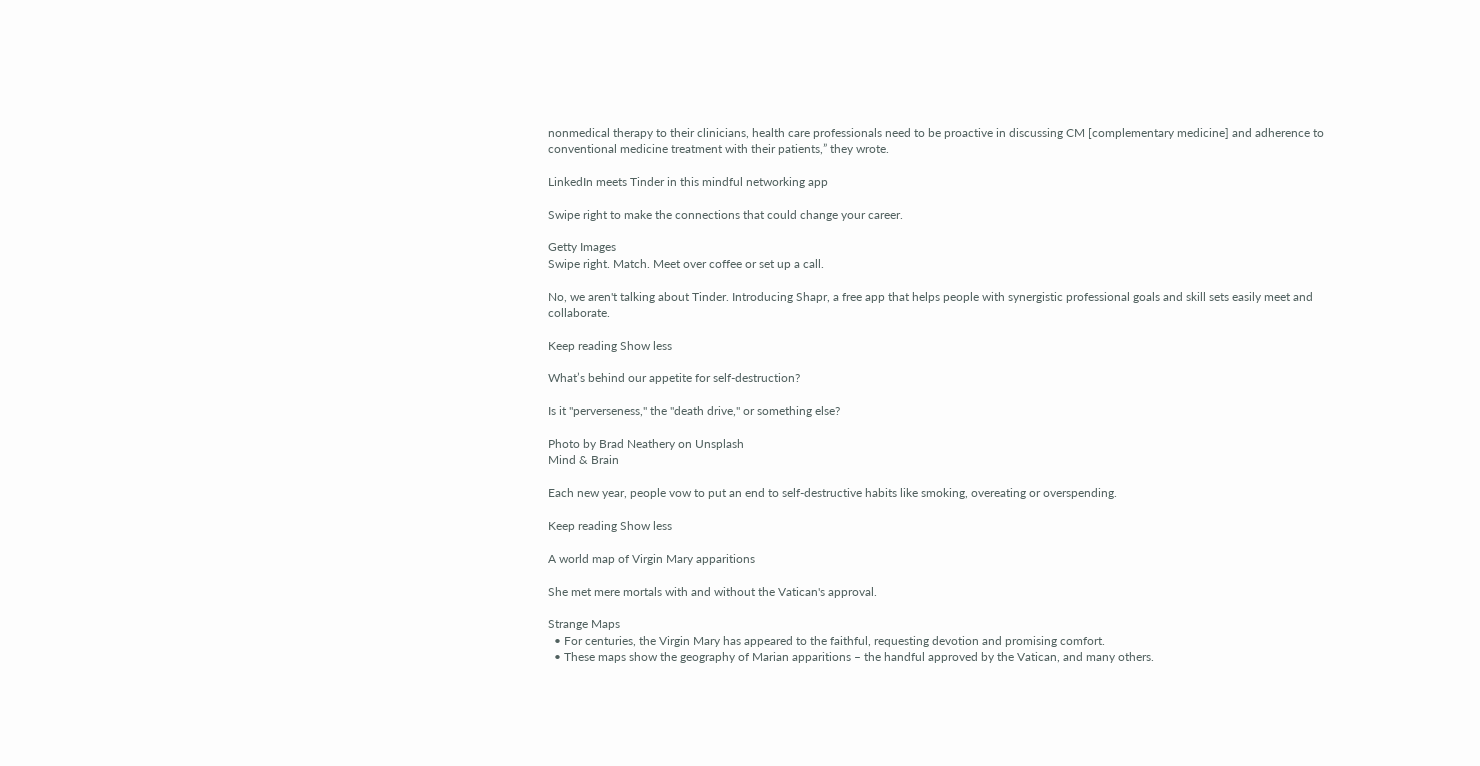nonmedical therapy to their clinicians, health care professionals need to be proactive in discussing CM [complementary medicine] and adherence to conventional medicine treatment with their patients,” they wrote.

LinkedIn meets Tinder in this mindful networking app

Swipe right to make the connections that could change your career.

Getty Images
Swipe right. Match. Meet over coffee or set up a call.

No, we aren't talking about Tinder. Introducing Shapr, a free app that helps people with synergistic professional goals and skill sets easily meet and collaborate.

Keep reading Show less

What’s behind our appetite for self-destruction?

Is it "perverseness," the "death drive," or something else?

Photo by Brad Neathery on Unsplash
Mind & Brain

Each new year, people vow to put an end to self-destructive habits like smoking, overeating or overspending.

Keep reading Show less

A world map of Virgin Mary apparitions

She met mere mortals with and without the Vatican's approval.

Strange Maps
  • For centuries, the Virgin Mary has appeared to the faithful, requesting devotion and promising comfort.
  • These maps show the geography of Marian apparitions – the handful approved by the Vatican, and many others.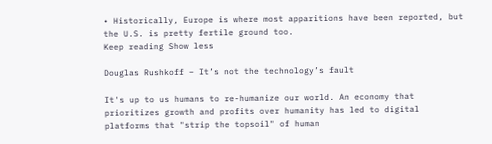• Historically, Europe is where most apparitions have been reported, but the U.S. is pretty fertile ground too.
Keep reading Show less

Douglas Rushkoff – It’s not the technology’s fault

It's up to us humans to re-humanize our world. An economy that prioritizes growth and profits over humanity has led to digital platforms that "strip the topsoil" of human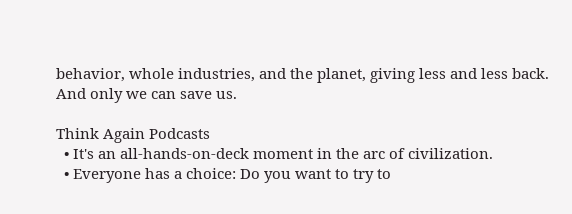behavior, whole industries, and the planet, giving less and less back. And only we can save us.

Think Again Podcasts
  • It's an all-hands-on-deck moment in the arc of civilization.
  • Everyone has a choice: Do you want to try to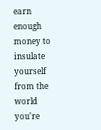earn enough money to insulate yourself from the world you're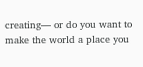creating— or do you want to make the world a place you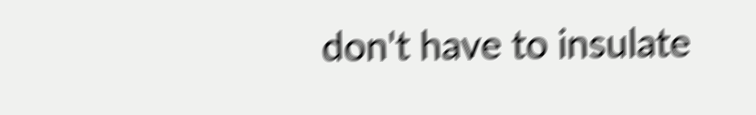don't have to insulate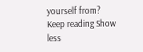yourself from?
Keep reading Show less